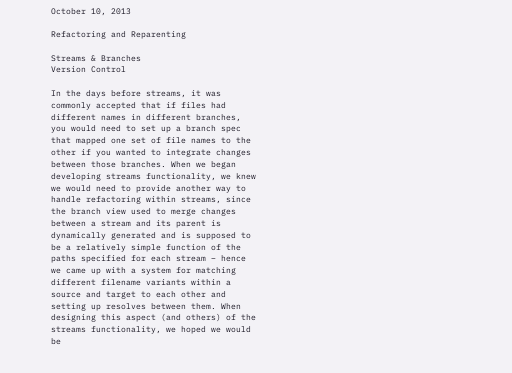October 10, 2013

Refactoring and Reparenting

Streams & Branches
Version Control

In the days before streams, it was commonly accepted that if files had different names in different branches, you would need to set up a branch spec that mapped one set of file names to the other if you wanted to integrate changes between those branches. When we began developing streams functionality, we knew we would need to provide another way to handle refactoring within streams, since the branch view used to merge changes between a stream and its parent is dynamically generated and is supposed to be a relatively simple function of the paths specified for each stream – hence we came up with a system for matching different filename variants within a source and target to each other and setting up resolves between them. When designing this aspect (and others) of the streams functionality, we hoped we would be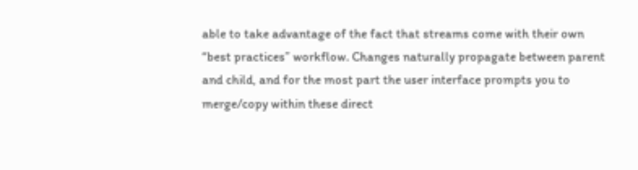able to take advantage of the fact that streams come with their own “best practices” workflow. Changes naturally propagate between parent and child, and for the most part the user interface prompts you to merge/copy within these direct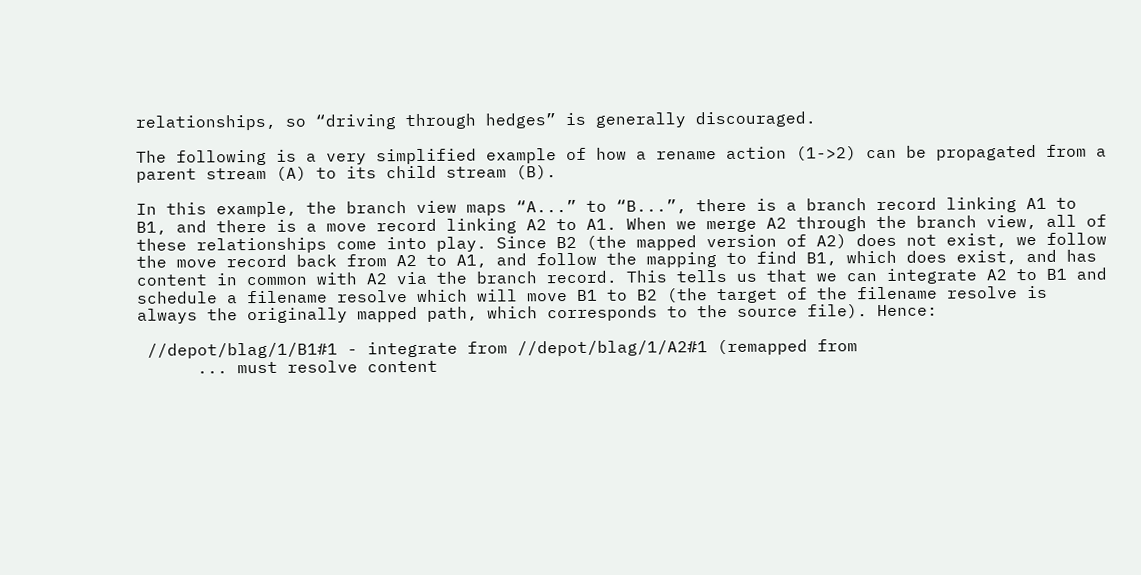relationships, so “driving through hedges” is generally discouraged.

The following is a very simplified example of how a rename action (1->2) can be propagated from a parent stream (A) to its child stream (B).

In this example, the branch view maps “A...” to “B...”, there is a branch record linking A1 to B1, and there is a move record linking A2 to A1. When we merge A2 through the branch view, all of these relationships come into play. Since B2 (the mapped version of A2) does not exist, we follow the move record back from A2 to A1, and follow the mapping to find B1, which does exist, and has content in common with A2 via the branch record. This tells us that we can integrate A2 to B1 and schedule a filename resolve which will move B1 to B2 (the target of the filename resolve is always the originally mapped path, which corresponds to the source file). Hence:

 //depot/blag/1/B1#1 - integrate from //depot/blag/1/A2#1 (remapped from
      ... must resolve content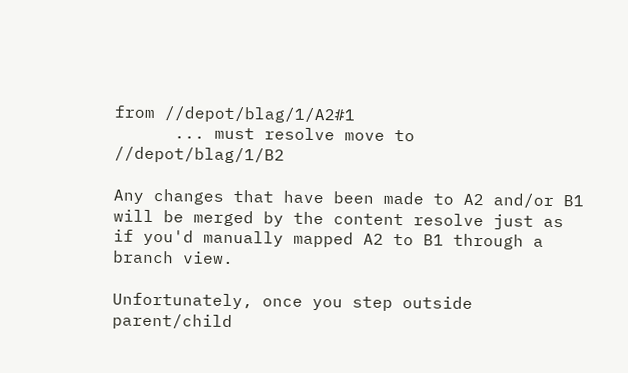from //depot/blag/1/A2#1
      ... must resolve move to //depot/blag/1/B2

Any changes that have been made to A2 and/or B1 will be merged by the content resolve just as if you'd manually mapped A2 to B1 through a branch view.

Unfortunately, once you step outside parent/child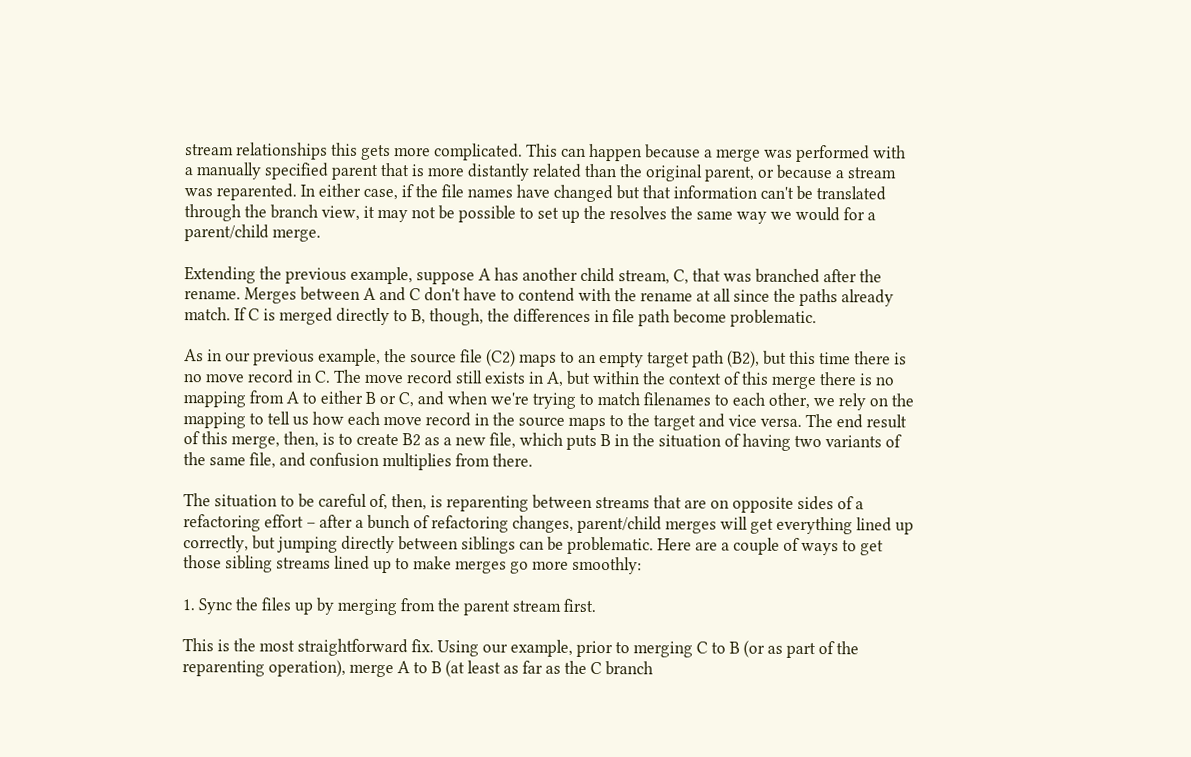stream relationships this gets more complicated. This can happen because a merge was performed with a manually specified parent that is more distantly related than the original parent, or because a stream was reparented. In either case, if the file names have changed but that information can't be translated through the branch view, it may not be possible to set up the resolves the same way we would for a parent/child merge.

Extending the previous example, suppose A has another child stream, C, that was branched after the rename. Merges between A and C don't have to contend with the rename at all since the paths already match. If C is merged directly to B, though, the differences in file path become problematic.

As in our previous example, the source file (C2) maps to an empty target path (B2), but this time there is no move record in C. The move record still exists in A, but within the context of this merge there is no mapping from A to either B or C, and when we're trying to match filenames to each other, we rely on the mapping to tell us how each move record in the source maps to the target and vice versa. The end result of this merge, then, is to create B2 as a new file, which puts B in the situation of having two variants of the same file, and confusion multiplies from there.

The situation to be careful of, then, is reparenting between streams that are on opposite sides of a refactoring effort – after a bunch of refactoring changes, parent/child merges will get everything lined up correctly, but jumping directly between siblings can be problematic. Here are a couple of ways to get those sibling streams lined up to make merges go more smoothly:

1. Sync the files up by merging from the parent stream first.

This is the most straightforward fix. Using our example, prior to merging C to B (or as part of the reparenting operation), merge A to B (at least as far as the C branch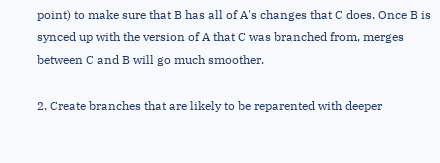point) to make sure that B has all of A's changes that C does. Once B is synced up with the version of A that C was branched from, merges between C and B will go much smoother.

2. Create branches that are likely to be reparented with deeper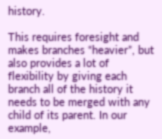history.

This requires foresight and makes branches “heavier”, but also provides a lot of flexibility by giving each branch all of the history it needs to be merged with any child of its parent. In our example,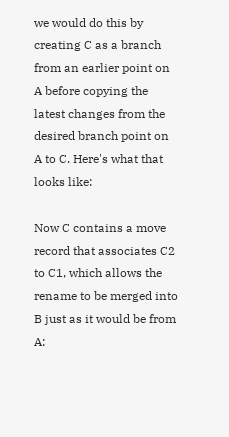we would do this by creating C as a branch from an earlier point on A before copying the latest changes from the desired branch point on A to C. Here's what that looks like:

Now C contains a move record that associates C2 to C1, which allows the rename to be merged into B just as it would be from A: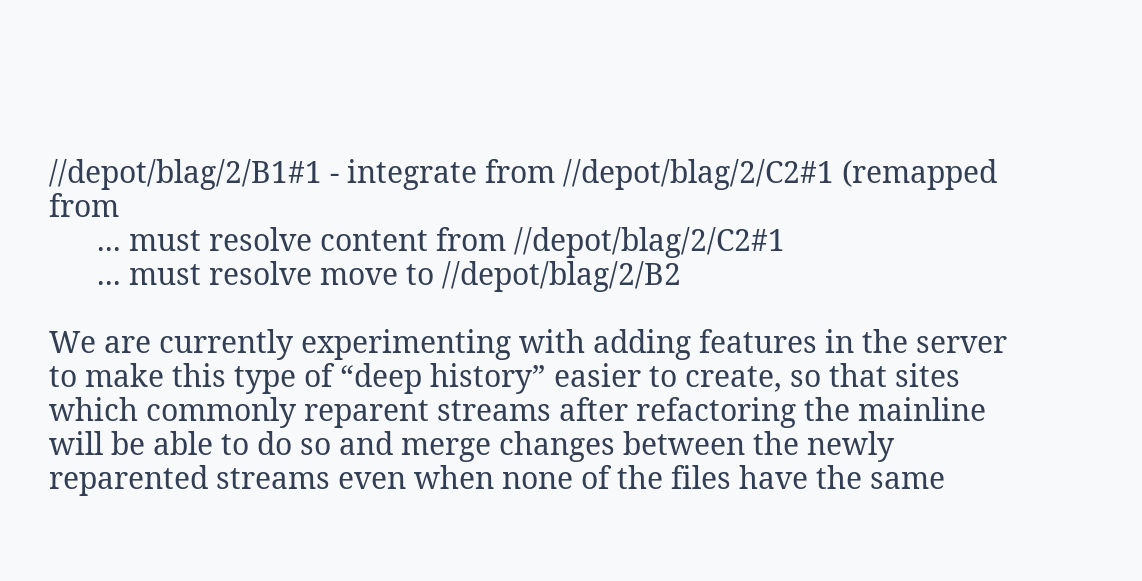//depot/blag/2/B1#1 - integrate from //depot/blag/2/C2#1 (remapped from
      ... must resolve content from //depot/blag/2/C2#1
      ... must resolve move to //depot/blag/2/B2

We are currently experimenting with adding features in the server to make this type of “deep history” easier to create, so that sites which commonly reparent streams after refactoring the mainline will be able to do so and merge changes between the newly reparented streams even when none of the files have the same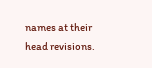names at their head revisions.